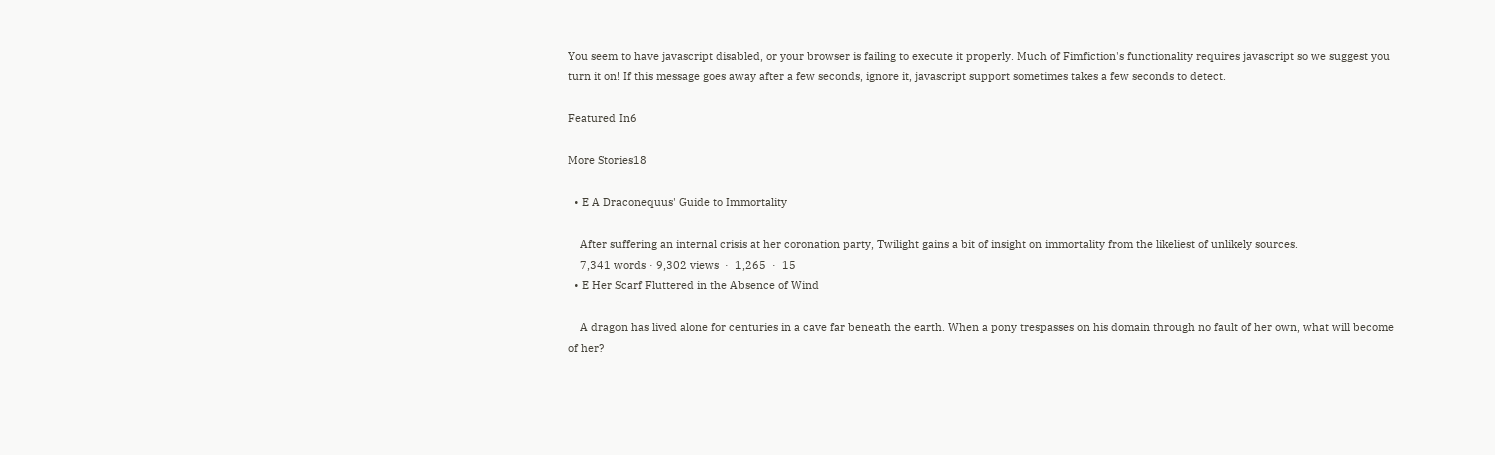You seem to have javascript disabled, or your browser is failing to execute it properly. Much of Fimfiction's functionality requires javascript so we suggest you turn it on! If this message goes away after a few seconds, ignore it, javascript support sometimes takes a few seconds to detect.

Featured In6

More Stories18

  • E A Draconequus' Guide to Immortality

    After suffering an internal crisis at her coronation party, Twilight gains a bit of insight on immortality from the likeliest of unlikely sources.
    7,341 words · 9,302 views  ·  1,265  ·  15
  • E Her Scarf Fluttered in the Absence of Wind

    A dragon has lived alone for centuries in a cave far beneath the earth. When a pony trespasses on his domain through no fault of her own, what will become of her?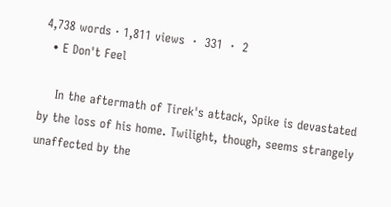4,738 words · 1,811 views  ·  331  ·  2
  • E Don't Feel

    In the aftermath of Tirek's attack, Spike is devastated by the loss of his home. Twilight, though, seems strangely unaffected by the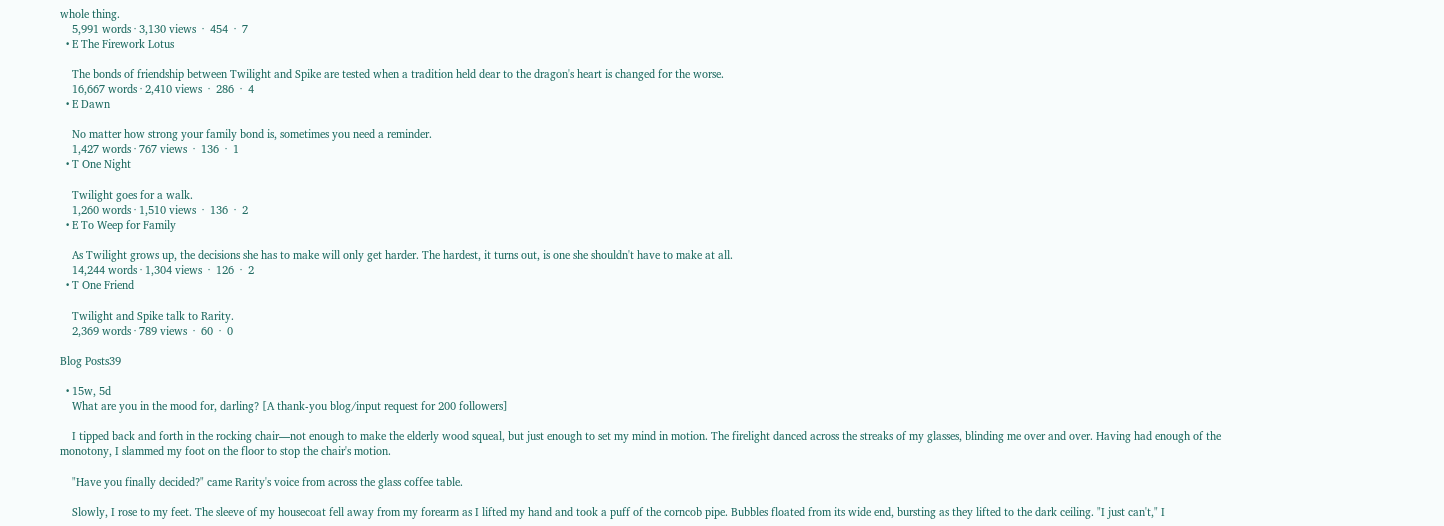whole thing.
    5,991 words · 3,130 views  ·  454  ·  7
  • E The Firework Lotus

    The bonds of friendship between Twilight and Spike are tested when a tradition held dear to the dragon's heart is changed for the worse.
    16,667 words · 2,410 views  ·  286  ·  4
  • E Dawn

    No matter how strong your family bond is, sometimes you need a reminder.
    1,427 words · 767 views  ·  136  ·  1
  • T One Night

    Twilight goes for a walk.
    1,260 words · 1,510 views  ·  136  ·  2
  • E To Weep for Family

    As Twilight grows up, the decisions she has to make will only get harder. The hardest, it turns out, is one she shouldn't have to make at all.
    14,244 words · 1,304 views  ·  126  ·  2
  • T One Friend

    Twilight and Spike talk to Rarity.
    2,369 words · 789 views  ·  60  ·  0

Blog Posts39

  • 15w, 5d
    What are you in the mood for, darling? [A thank-you blog/input request for 200 followers]

    I tipped back and forth in the rocking chair—not enough to make the elderly wood squeal, but just enough to set my mind in motion. The firelight danced across the streaks of my glasses, blinding me over and over. Having had enough of the monotony, I slammed my foot on the floor to stop the chair's motion.

    "Have you finally decided?" came Rarity's voice from across the glass coffee table.

    Slowly, I rose to my feet. The sleeve of my housecoat fell away from my forearm as I lifted my hand and took a puff of the corncob pipe. Bubbles floated from its wide end, bursting as they lifted to the dark ceiling. "I just can't," I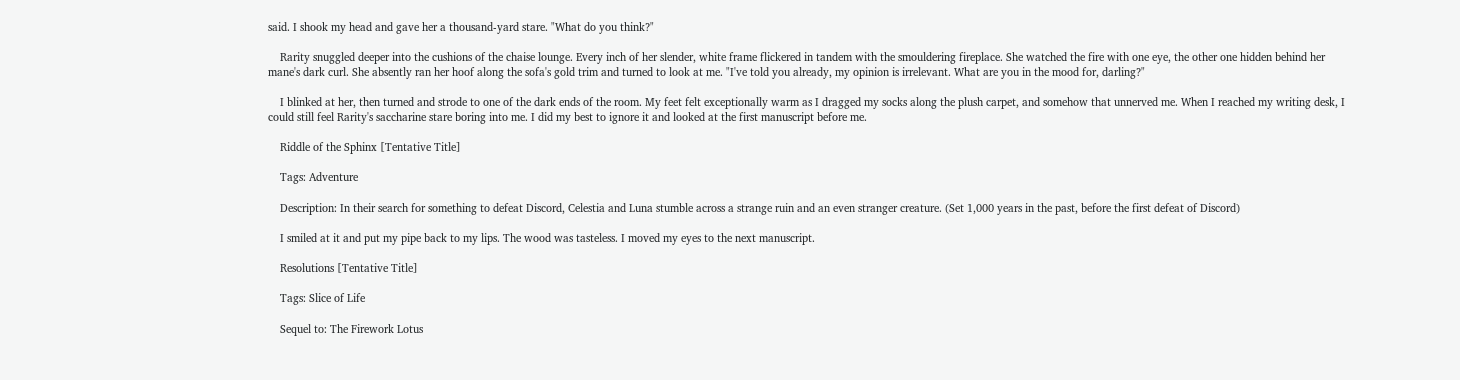said. I shook my head and gave her a thousand-yard stare. "What do you think?"

    Rarity snuggled deeper into the cushions of the chaise lounge. Every inch of her slender, white frame flickered in tandem with the smouldering fireplace. She watched the fire with one eye, the other one hidden behind her mane's dark curl. She absently ran her hoof along the sofa's gold trim and turned to look at me. "I've told you already, my opinion is irrelevant. What are you in the mood for, darling?"

    I blinked at her, then turned and strode to one of the dark ends of the room. My feet felt exceptionally warm as I dragged my socks along the plush carpet, and somehow that unnerved me. When I reached my writing desk, I could still feel Rarity's saccharine stare boring into me. I did my best to ignore it and looked at the first manuscript before me.

    Riddle of the Sphinx [Tentative Title]

    Tags: Adventure

    Description: In their search for something to defeat Discord, Celestia and Luna stumble across a strange ruin and an even stranger creature. (Set 1,000 years in the past, before the first defeat of Discord)

    I smiled at it and put my pipe back to my lips. The wood was tasteless. I moved my eyes to the next manuscript.

    Resolutions [Tentative Title]

    Tags: Slice of Life

    Sequel to: The Firework Lotus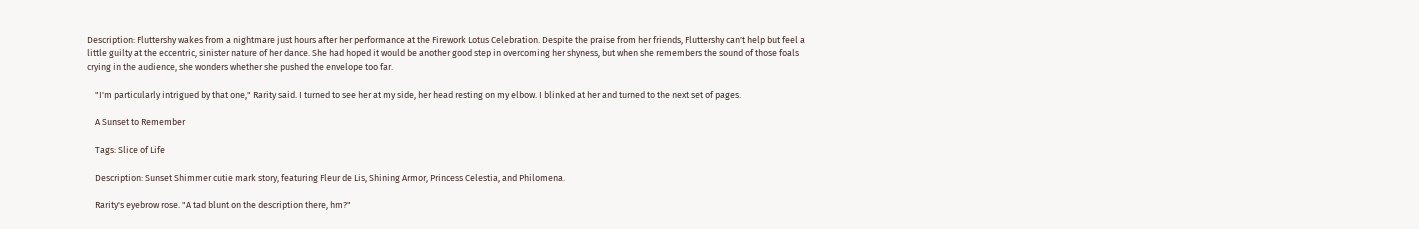Description: Fluttershy wakes from a nightmare just hours after her performance at the Firework Lotus Celebration. Despite the praise from her friends, Fluttershy can't help but feel a little guilty at the eccentric, sinister nature of her dance. She had hoped it would be another good step in overcoming her shyness, but when she remembers the sound of those foals crying in the audience, she wonders whether she pushed the envelope too far.

    "I'm particularly intrigued by that one," Rarity said. I turned to see her at my side, her head resting on my elbow. I blinked at her and turned to the next set of pages.

    A Sunset to Remember

    Tags: Slice of Life

    Description: Sunset Shimmer cutie mark story, featuring Fleur de Lis, Shining Armor, Princess Celestia, and Philomena.

    Rarity's eyebrow rose. "A tad blunt on the description there, hm?"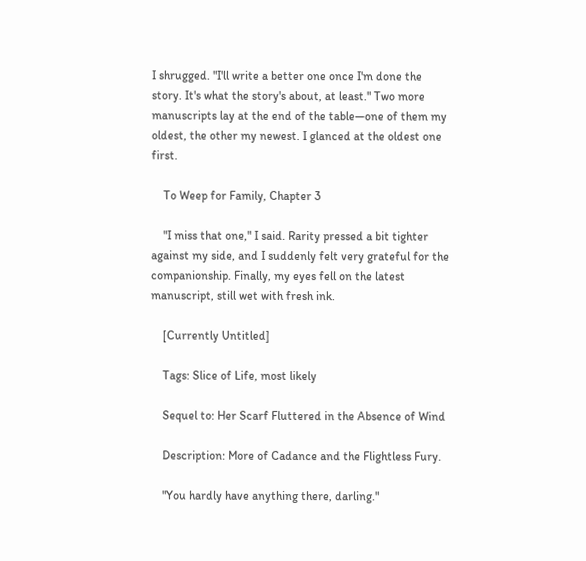I shrugged. "I'll write a better one once I'm done the story. It's what the story's about, at least." Two more manuscripts lay at the end of the table—one of them my oldest, the other my newest. I glanced at the oldest one first.

    To Weep for Family, Chapter 3

    "I miss that one," I said. Rarity pressed a bit tighter against my side, and I suddenly felt very grateful for the companionship. Finally, my eyes fell on the latest manuscript, still wet with fresh ink.

    [Currently Untitled]

    Tags: Slice of Life, most likely

    Sequel to: Her Scarf Fluttered in the Absence of Wind

    Description: More of Cadance and the Flightless Fury.

    "You hardly have anything there, darling."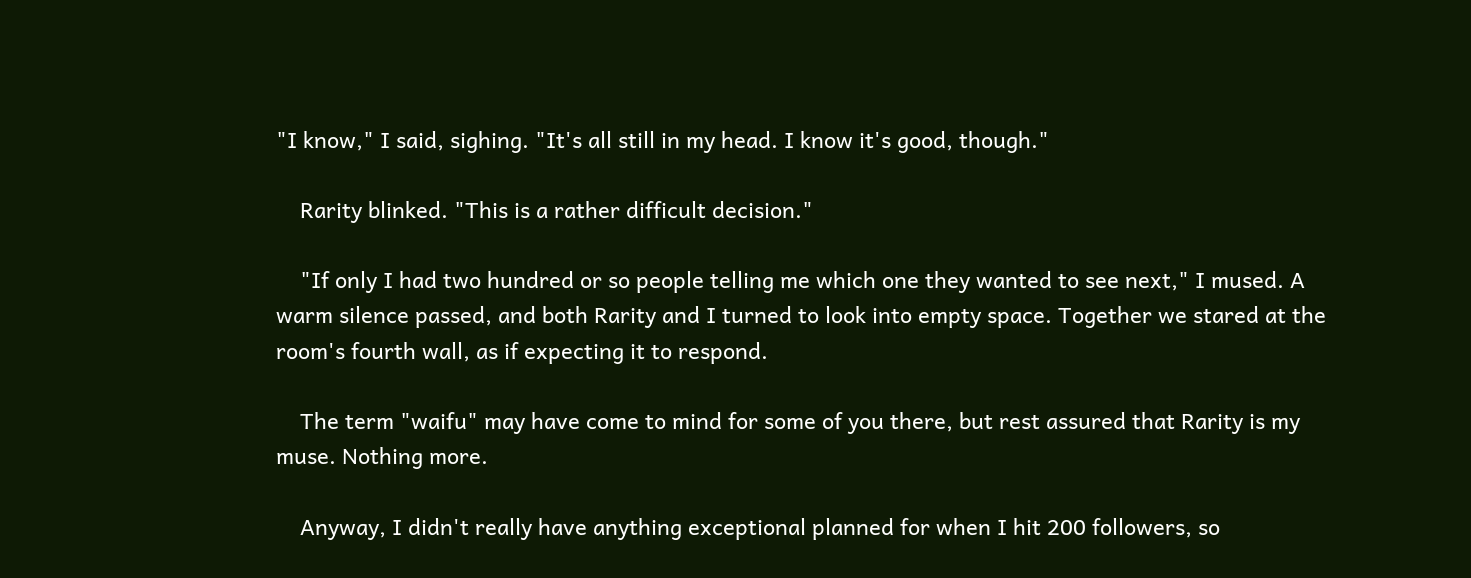"I know," I said, sighing. "It's all still in my head. I know it's good, though."

    Rarity blinked. "This is a rather difficult decision."

    "If only I had two hundred or so people telling me which one they wanted to see next," I mused. A warm silence passed, and both Rarity and I turned to look into empty space. Together we stared at the room's fourth wall, as if expecting it to respond.

    The term "waifu" may have come to mind for some of you there, but rest assured that Rarity is my muse. Nothing more.

    Anyway, I didn't really have anything exceptional planned for when I hit 200 followers, so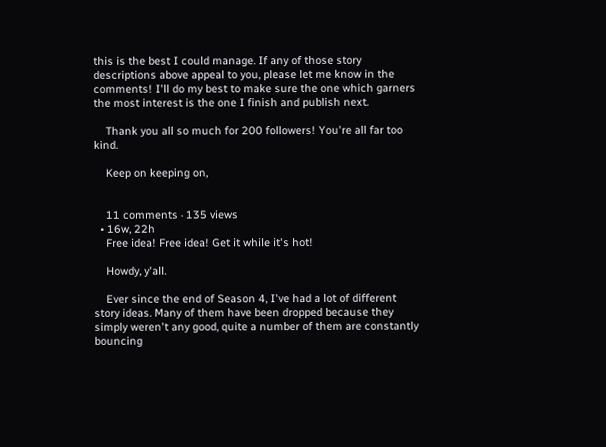this is the best I could manage. If any of those story descriptions above appeal to you, please let me know in the comments! I'll do my best to make sure the one which garners the most interest is the one I finish and publish next.

    Thank you all so much for 200 followers! You're all far too kind.

    Keep on keeping on,


    11 comments · 135 views
  • 16w, 22h
    Free idea! Free idea! Get it while it's hot!

    Howdy, y'all.

    Ever since the end of Season 4, I've had a lot of different story ideas. Many of them have been dropped because they simply weren't any good, quite a number of them are constantly bouncing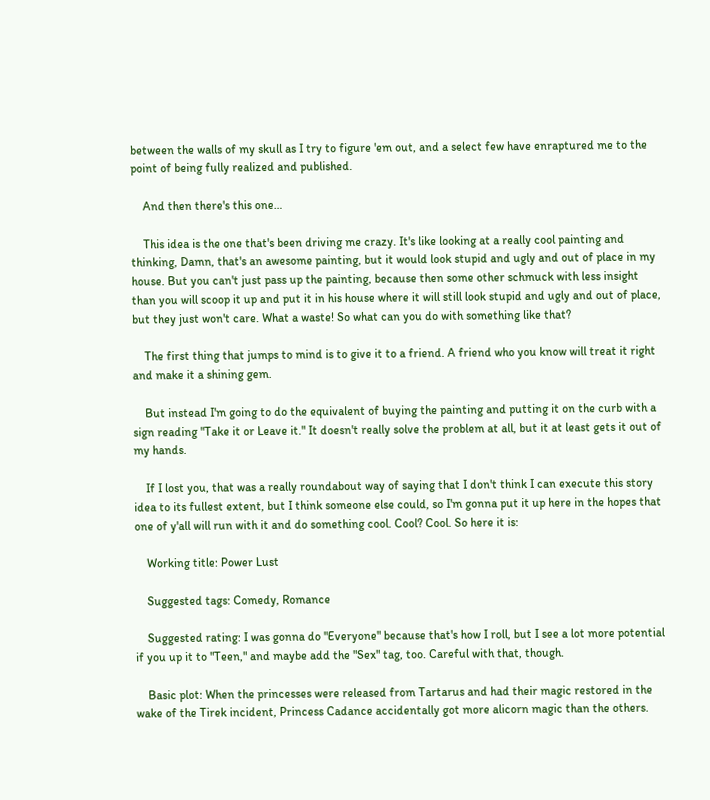between the walls of my skull as I try to figure 'em out, and a select few have enraptured me to the point of being fully realized and published.

    And then there's this one…

    This idea is the one that's been driving me crazy. It's like looking at a really cool painting and thinking, Damn, that's an awesome painting, but it would look stupid and ugly and out of place in my house. But you can't just pass up the painting, because then some other schmuck with less insight than you will scoop it up and put it in his house where it will still look stupid and ugly and out of place, but they just won't care. What a waste! So what can you do with something like that?

    The first thing that jumps to mind is to give it to a friend. A friend who you know will treat it right and make it a shining gem.

    But instead I'm going to do the equivalent of buying the painting and putting it on the curb with a sign reading "Take it or Leave it." It doesn't really solve the problem at all, but it at least gets it out of my hands.

    If I lost you, that was a really roundabout way of saying that I don't think I can execute this story idea to its fullest extent, but I think someone else could, so I'm gonna put it up here in the hopes that one of y'all will run with it and do something cool. Cool? Cool. So here it is:

    Working title: Power Lust

    Suggested tags: Comedy, Romance

    Suggested rating: I was gonna do "Everyone" because that's how I roll, but I see a lot more potential if you up it to "Teen," and maybe add the "Sex" tag, too. Careful with that, though.

    Basic plot: When the princesses were released from Tartarus and had their magic restored in the wake of the Tirek incident, Princess Cadance accidentally got more alicorn magic than the others.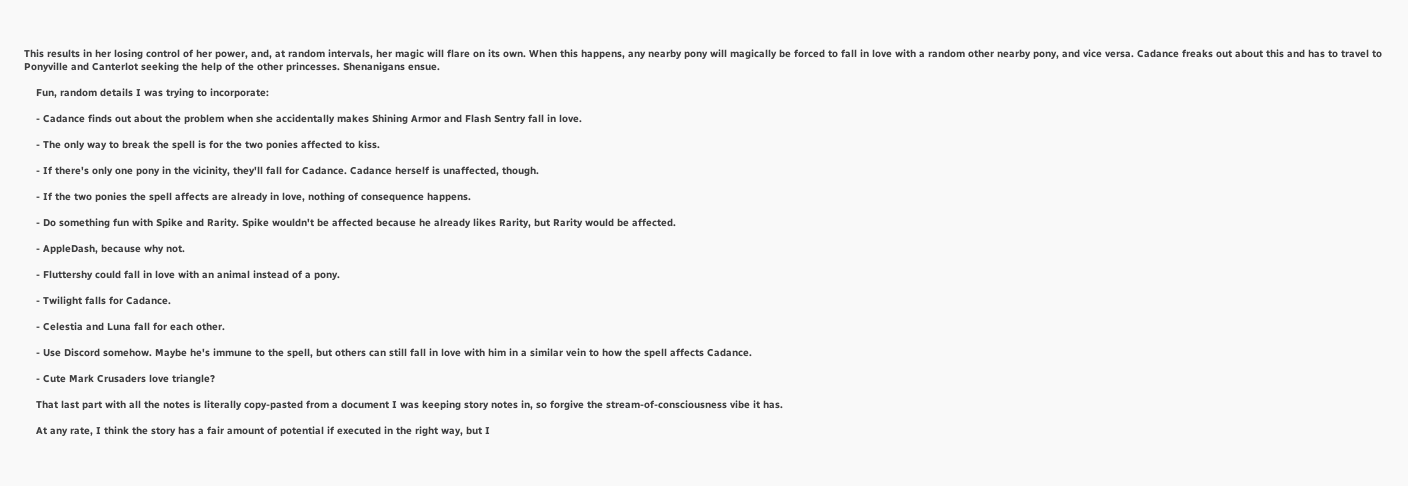This results in her losing control of her power, and, at random intervals, her magic will flare on its own. When this happens, any nearby pony will magically be forced to fall in love with a random other nearby pony, and vice versa. Cadance freaks out about this and has to travel to Ponyville and Canterlot seeking the help of the other princesses. Shenanigans ensue.

    Fun, random details I was trying to incorporate:

    - Cadance finds out about the problem when she accidentally makes Shining Armor and Flash Sentry fall in love.

    - The only way to break the spell is for the two ponies affected to kiss.

    - If there's only one pony in the vicinity, they'll fall for Cadance. Cadance herself is unaffected, though.

    - If the two ponies the spell affects are already in love, nothing of consequence happens.

    - Do something fun with Spike and Rarity. Spike wouldn't be affected because he already likes Rarity, but Rarity would be affected.

    - AppleDash, because why not.

    - Fluttershy could fall in love with an animal instead of a pony.

    - Twilight falls for Cadance.

    - Celestia and Luna fall for each other.

    - Use Discord somehow. Maybe he's immune to the spell, but others can still fall in love with him in a similar vein to how the spell affects Cadance.

    - Cute Mark Crusaders love triangle?

    That last part with all the notes is literally copy-pasted from a document I was keeping story notes in, so forgive the stream-of-consciousness vibe it has.

    At any rate, I think the story has a fair amount of potential if executed in the right way, but I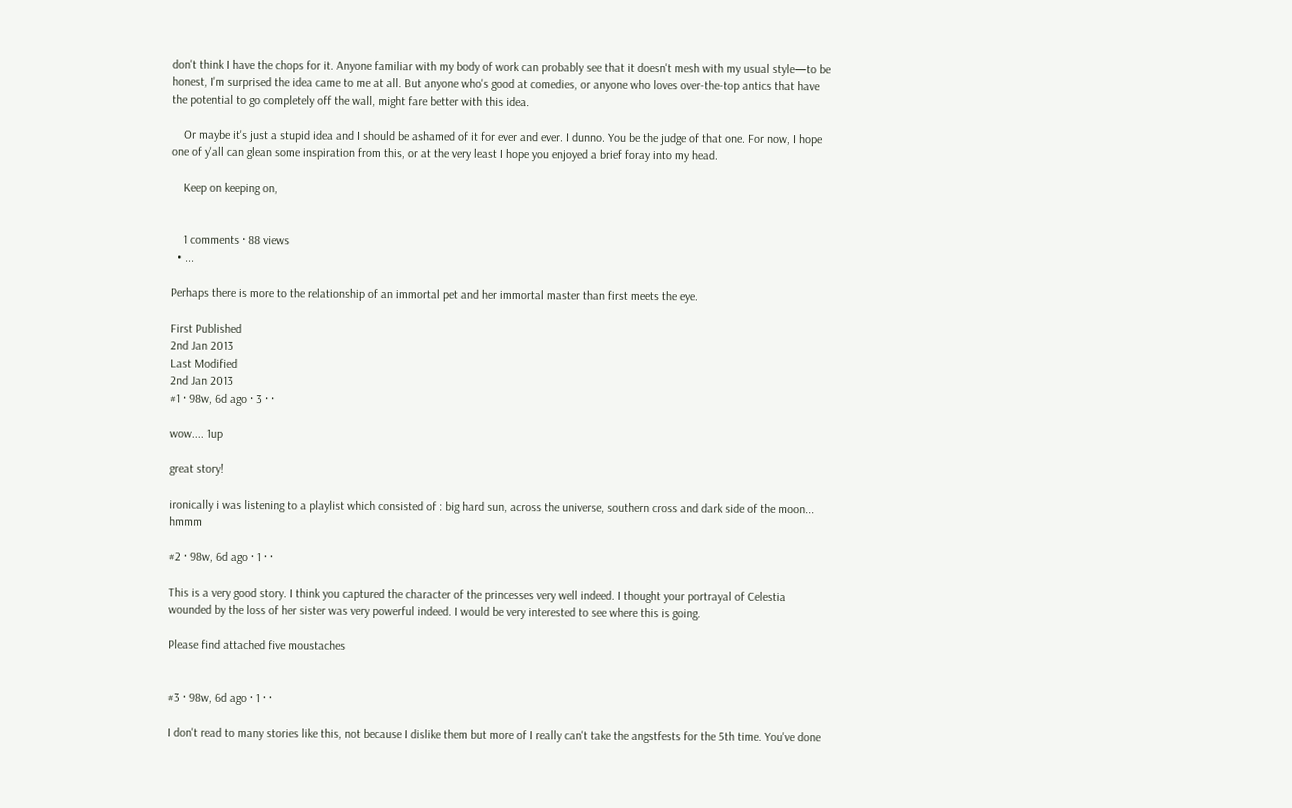don't think I have the chops for it. Anyone familiar with my body of work can probably see that it doesn't mesh with my usual style—to be honest, I'm surprised the idea came to me at all. But anyone who's good at comedies, or anyone who loves over-the-top antics that have the potential to go completely off the wall, might fare better with this idea.

    Or maybe it's just a stupid idea and I should be ashamed of it for ever and ever. I dunno. You be the judge of that one. For now, I hope one of y'all can glean some inspiration from this, or at the very least I hope you enjoyed a brief foray into my head.

    Keep on keeping on,


    1 comments · 88 views
  • ...

Perhaps there is more to the relationship of an immortal pet and her immortal master than first meets the eye.

First Published
2nd Jan 2013
Last Modified
2nd Jan 2013
#1 · 98w, 6d ago · 3 · ·

wow.... 1up

great story!

ironically i was listening to a playlist which consisted of : big hard sun, across the universe, southern cross and dark side of the moon... hmmm

#2 · 98w, 6d ago · 1 · ·

This is a very good story. I think you captured the character of the princesses very well indeed. I thought your portrayal of Celestia wounded by the loss of her sister was very powerful indeed. I would be very interested to see where this is going.

Please find attached five moustaches


#3 · 98w, 6d ago · 1 · ·

I don't read to many stories like this, not because I dislike them but more of I really can't take the angstfests for the 5th time. You've done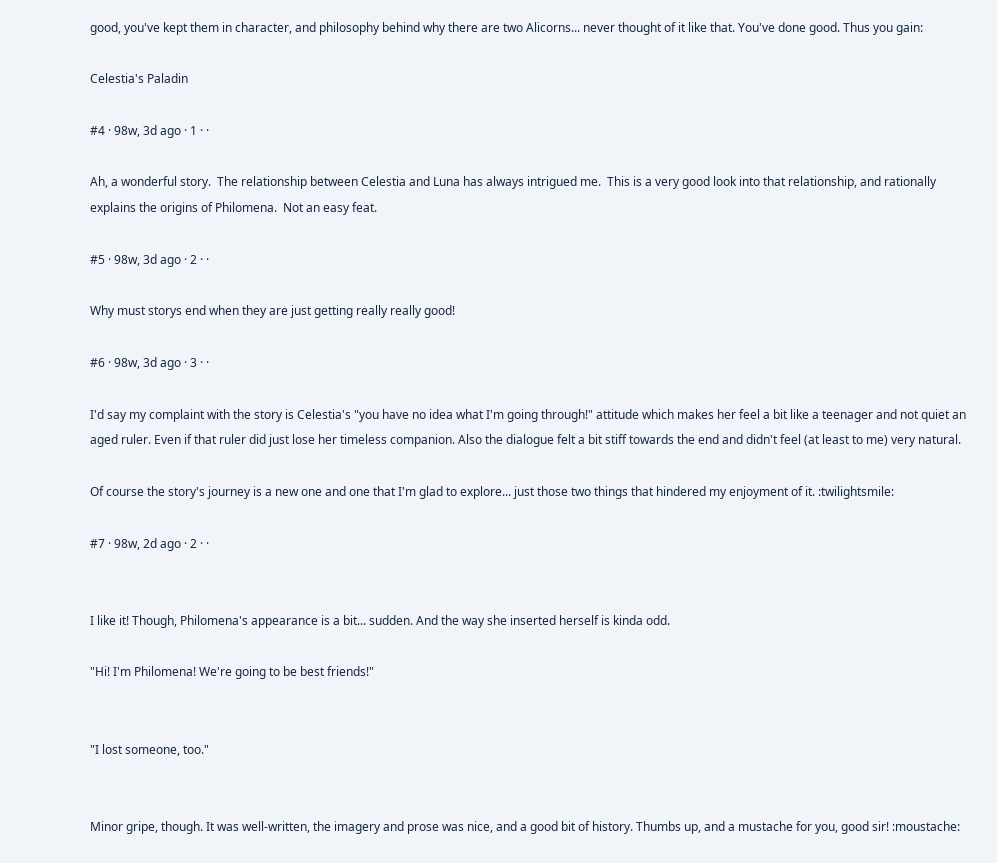good, you've kept them in character, and philosophy behind why there are two Alicorns... never thought of it like that. You've done good. Thus you gain:

Celestia's Paladin

#4 · 98w, 3d ago · 1 · ·

Ah, a wonderful story.  The relationship between Celestia and Luna has always intrigued me.  This is a very good look into that relationship, and rationally explains the origins of Philomena.  Not an easy feat.

#5 · 98w, 3d ago · 2 · ·

Why must storys end when they are just getting really really good!

#6 · 98w, 3d ago · 3 · ·

I'd say my complaint with the story is Celestia's "you have no idea what I'm going through!" attitude which makes her feel a bit like a teenager and not quiet an aged ruler. Even if that ruler did just lose her timeless companion. Also the dialogue felt a bit stiff towards the end and didn't feel (at least to me) very natural.

Of course the story's journey is a new one and one that I'm glad to explore... just those two things that hindered my enjoyment of it. :twilightsmile:

#7 · 98w, 2d ago · 2 · ·


I like it! Though, Philomena's appearance is a bit... sudden. And the way she inserted herself is kinda odd.

"Hi! I'm Philomena! We're going to be best friends!"


"I lost someone, too."


Minor gripe, though. It was well-written, the imagery and prose was nice, and a good bit of history. Thumbs up, and a mustache for you, good sir! :moustache: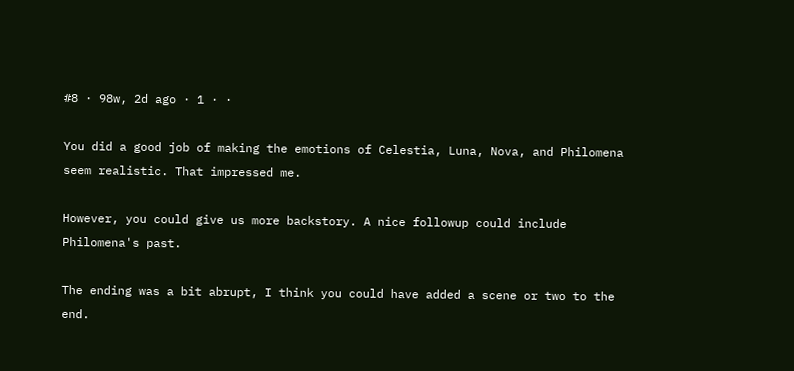#8 · 98w, 2d ago · 1 · ·

You did a good job of making the emotions of Celestia, Luna, Nova, and Philomena seem realistic. That impressed me.

However, you could give us more backstory. A nice followup could include Philomena's past.

The ending was a bit abrupt, I think you could have added a scene or two to the end.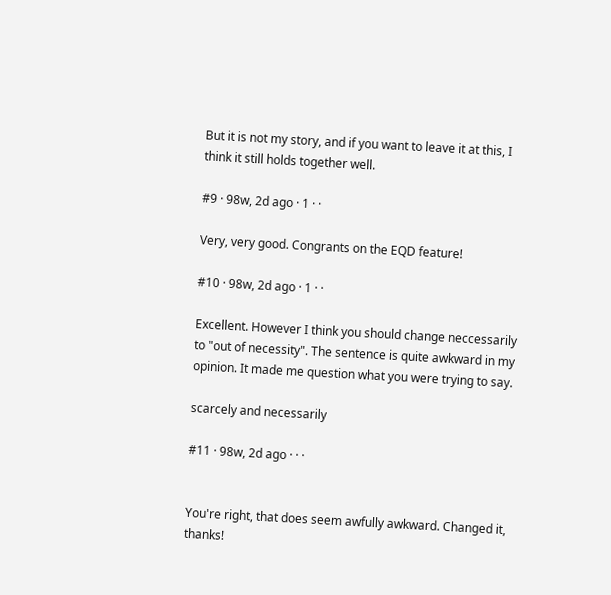But it is not my story, and if you want to leave it at this, I think it still holds together well.

#9 · 98w, 2d ago · 1 · ·

Very, very good. Congrants on the EQD feature!

#10 · 98w, 2d ago · 1 · ·

Excellent. However I think you should change neccessarily to "out of necessity". The sentence is quite awkward in my opinion. It made me question what you were trying to say.

scarcely and necessarily

#11 · 98w, 2d ago · · ·


You're right, that does seem awfully awkward. Changed it, thanks!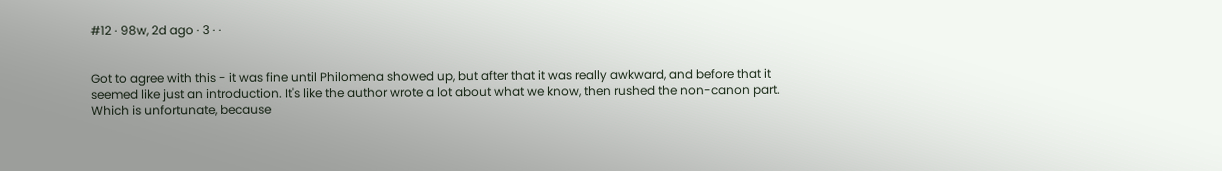#12 · 98w, 2d ago · 3 · ·


Got to agree with this - it was fine until Philomena showed up, but after that it was really awkward, and before that it seemed like just an introduction. It's like the author wrote a lot about what we know, then rushed the non-canon part. Which is unfortunate, because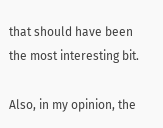that should have been the most interesting bit.

Also, in my opinion, the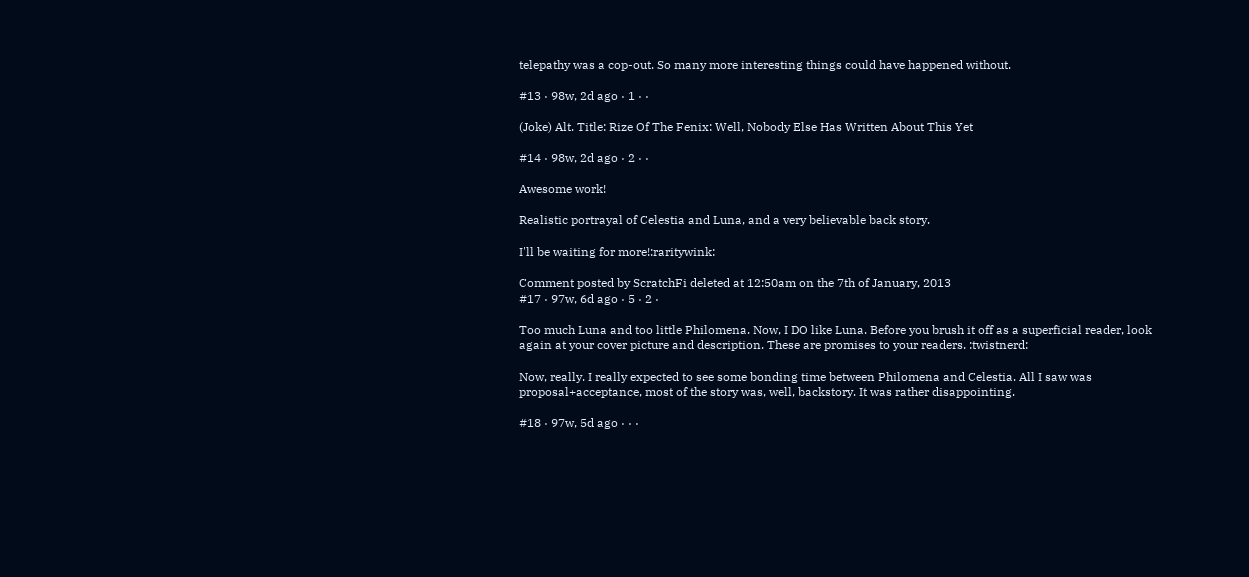telepathy was a cop-out. So many more interesting things could have happened without.

#13 · 98w, 2d ago · 1 · ·

(Joke) Alt. Title: Rize Of The Fenix: Well, Nobody Else Has Written About This Yet

#14 · 98w, 2d ago · 2 · ·

Awesome work!

Realistic portrayal of Celestia and Luna, and a very believable back story.

I'll be waiting for more!:raritywink:

Comment posted by ScratchFi deleted at 12:50am on the 7th of January, 2013
#17 · 97w, 6d ago · 5 · 2 ·

Too much Luna and too little Philomena. Now, I DO like Luna. Before you brush it off as a superficial reader, look again at your cover picture and description. These are promises to your readers. :twistnerd:

Now, really. I really expected to see some bonding time between Philomena and Celestia. All I saw was proposal+acceptance, most of the story was, well, backstory. It was rather disappointing.

#18 · 97w, 5d ago · · ·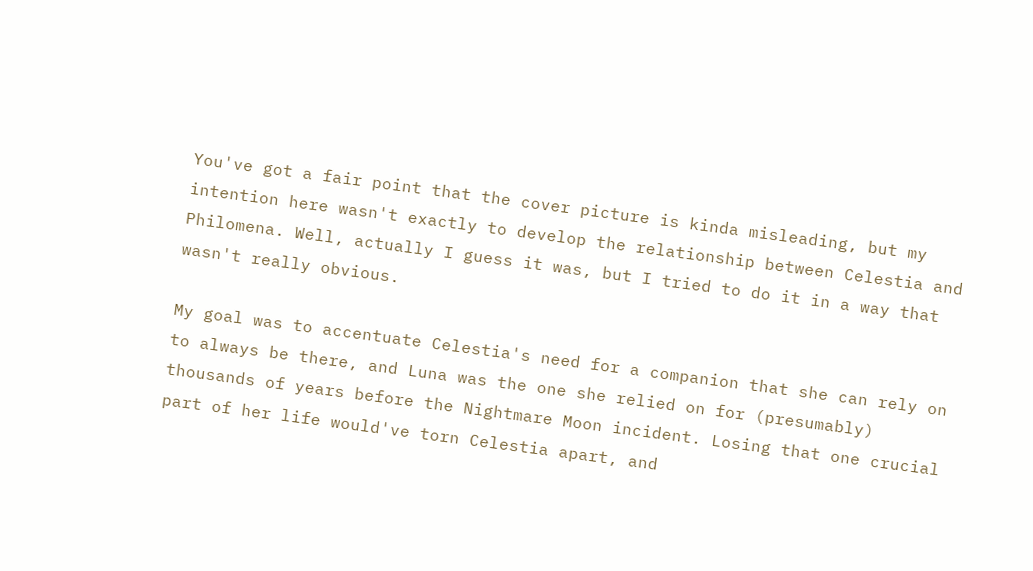You've got a fair point that the cover picture is kinda misleading, but my intention here wasn't exactly to develop the relationship between Celestia and Philomena. Well, actually I guess it was, but I tried to do it in a way that wasn't really obvious.

My goal was to accentuate Celestia's need for a companion that she can rely on to always be there, and Luna was the one she relied on for (presumably) thousands of years before the Nightmare Moon incident. Losing that one crucial part of her life would've torn Celestia apart, and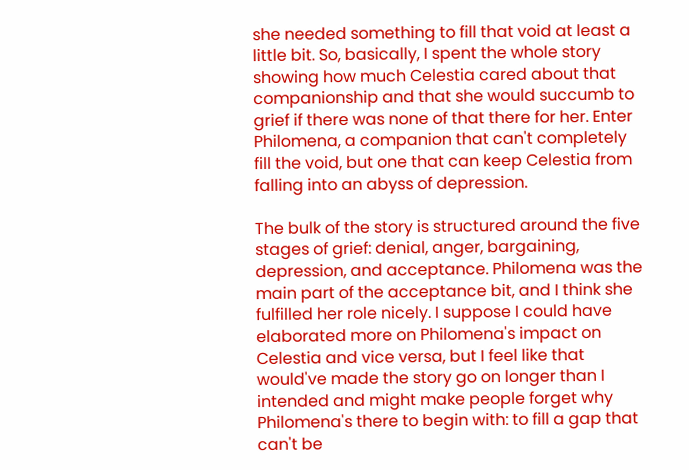she needed something to fill that void at least a little bit. So, basically, I spent the whole story showing how much Celestia cared about that companionship and that she would succumb to grief if there was none of that there for her. Enter Philomena, a companion that can't completely fill the void, but one that can keep Celestia from falling into an abyss of depression.

The bulk of the story is structured around the five stages of grief: denial, anger, bargaining, depression, and acceptance. Philomena was the main part of the acceptance bit, and I think she fulfilled her role nicely. I suppose I could have elaborated more on Philomena's impact on Celestia and vice versa, but I feel like that would've made the story go on longer than I intended and might make people forget why Philomena's there to begin with: to fill a gap that can't be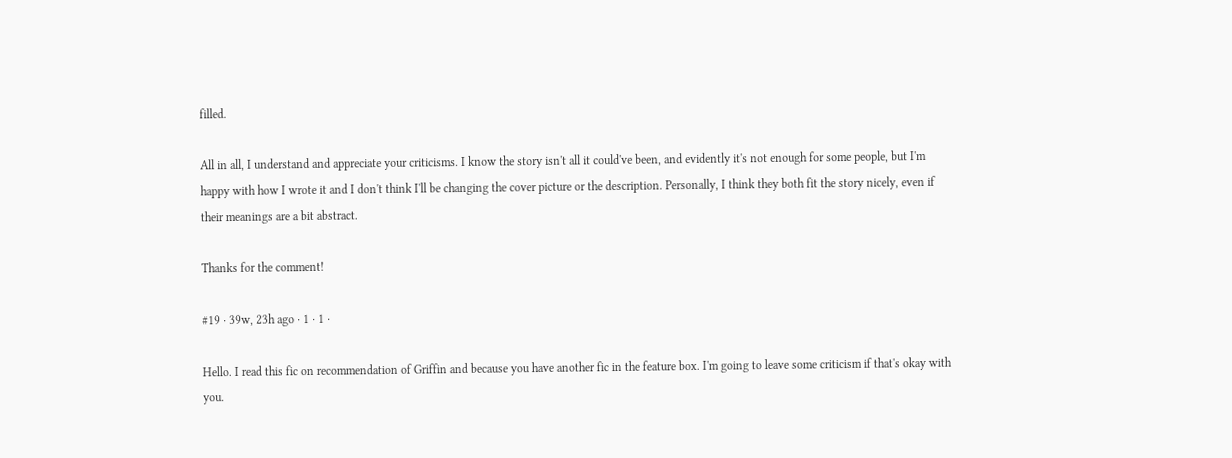filled.

All in all, I understand and appreciate your criticisms. I know the story isn't all it could've been, and evidently it's not enough for some people, but I'm happy with how I wrote it and I don't think I'll be changing the cover picture or the description. Personally, I think they both fit the story nicely, even if their meanings are a bit abstract.

Thanks for the comment!

#19 · 39w, 23h ago · 1 · 1 ·

Hello. I read this fic on recommendation of Griffin and because you have another fic in the feature box. I'm going to leave some criticism if that's okay with you.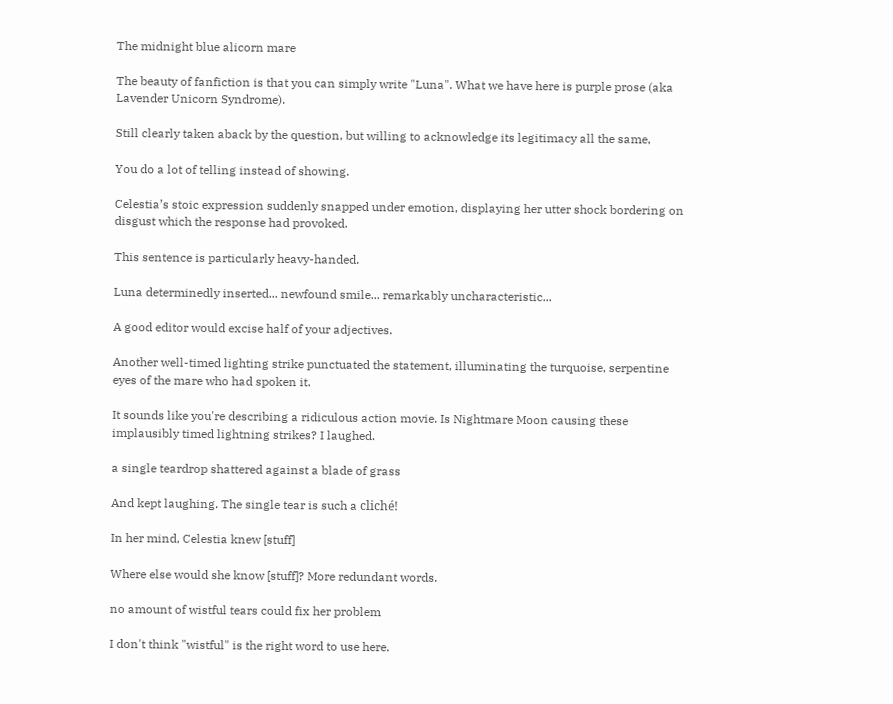The midnight blue alicorn mare

The beauty of fanfiction is that you can simply write "Luna". What we have here is purple prose (aka Lavender Unicorn Syndrome).

Still clearly taken aback by the question, but willing to acknowledge its legitimacy all the same,

You do a lot of telling instead of showing.

Celestia’s stoic expression suddenly snapped under emotion, displaying her utter shock bordering on disgust which the response had provoked.

This sentence is particularly heavy-handed.

Luna determinedly inserted... newfound smile... remarkably uncharacteristic...

A good editor would excise half of your adjectives.

Another well-timed lighting strike punctuated the statement, illuminating the turquoise, serpentine eyes of the mare who had spoken it.

It sounds like you're describing a ridiculous action movie. Is Nightmare Moon causing these implausibly timed lightning strikes? I laughed.

a single teardrop shattered against a blade of grass

And kept laughing. The single tear is such a cliché!

In her mind, Celestia knew [stuff]

Where else would she know [stuff]? More redundant words.

no amount of wistful tears could fix her problem

I don't think "wistful" is the right word to use here.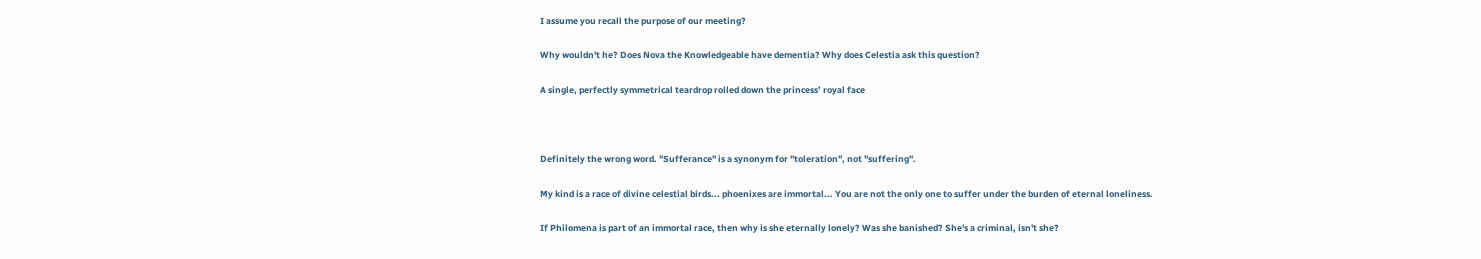I assume you recall the purpose of our meeting?

Why wouldn't he? Does Nova the Knowledgeable have dementia? Why does Celestia ask this question?

A single, perfectly symmetrical teardrop rolled down the princess’ royal face



Definitely the wrong word. "Sufferance" is a synonym for "toleration", not "suffering".

My kind is a race of divine celestial birds... phoenixes are immortal... You are not the only one to suffer under the burden of eternal loneliness.

If Philomena is part of an immortal race, then why is she eternally lonely? Was she banished? She's a criminal, isn't she?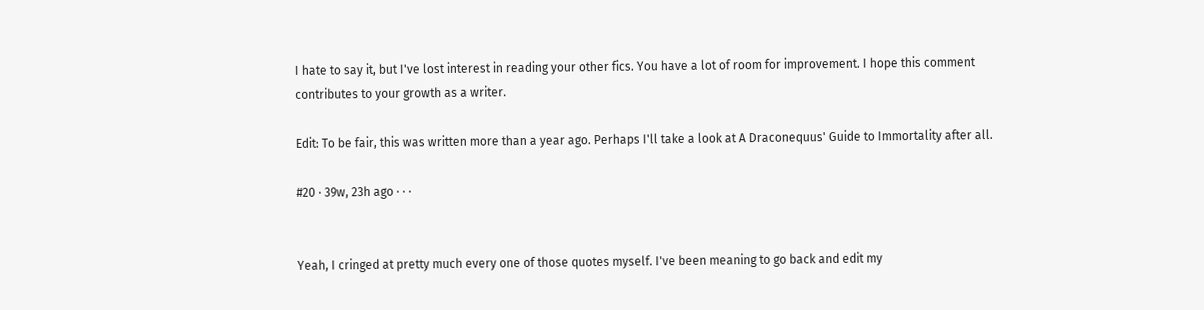I hate to say it, but I've lost interest in reading your other fics. You have a lot of room for improvement. I hope this comment contributes to your growth as a writer.

Edit: To be fair, this was written more than a year ago. Perhaps I'll take a look at A Draconequus' Guide to Immortality after all.

#20 · 39w, 23h ago · · ·


Yeah, I cringed at pretty much every one of those quotes myself. I've been meaning to go back and edit my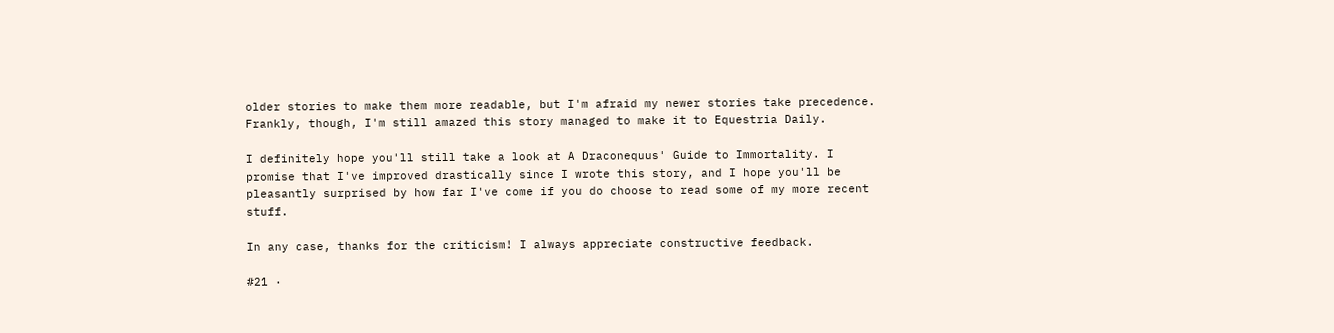older stories to make them more readable, but I'm afraid my newer stories take precedence. Frankly, though, I'm still amazed this story managed to make it to Equestria Daily.

I definitely hope you'll still take a look at A Draconequus' Guide to Immortality. I promise that I've improved drastically since I wrote this story, and I hope you'll be pleasantly surprised by how far I've come if you do choose to read some of my more recent stuff.

In any case, thanks for the criticism! I always appreciate constructive feedback.

#21 ·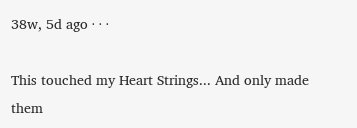38w, 5d ago · · ·

This touched my Heart Strings... And only made them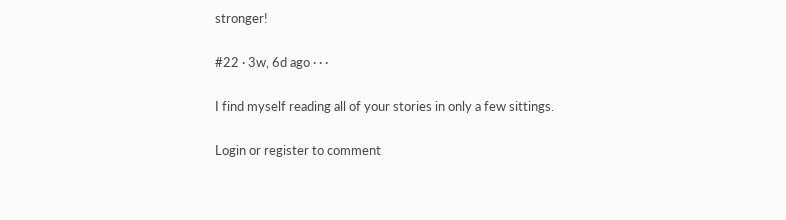stronger!

#22 · 3w, 6d ago · · ·

I find myself reading all of your stories in only a few sittings.

Login or register to comment